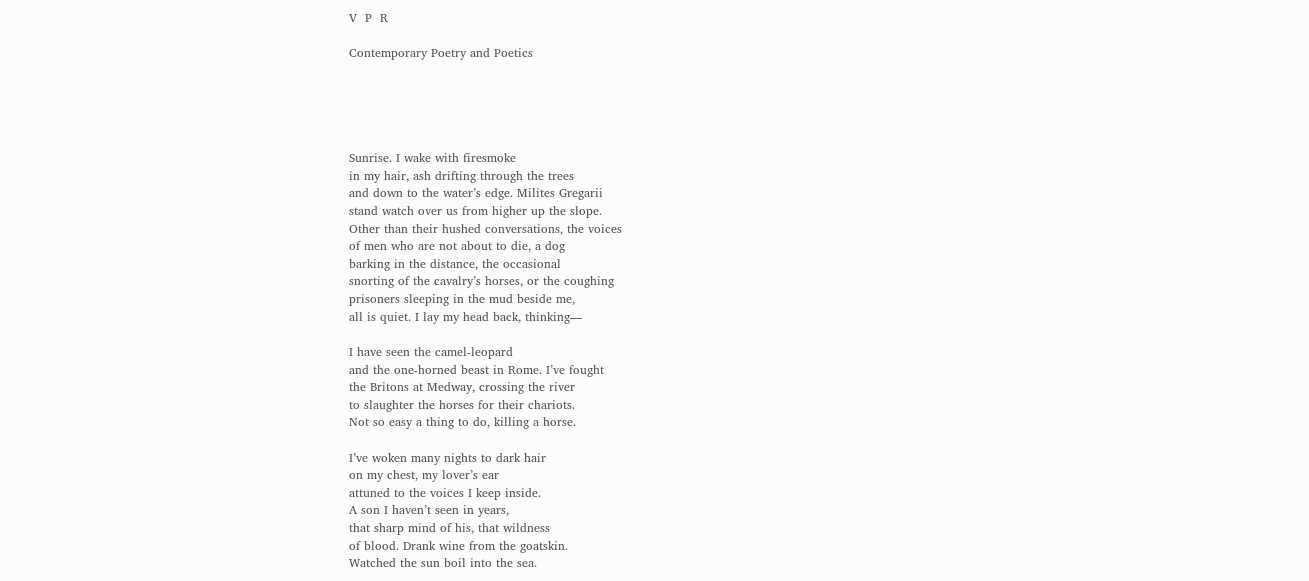V  P  R

Contemporary Poetry and Poetics





Sunrise. I wake with firesmoke
in my hair, ash drifting through the trees
and down to the water’s edge. Milites Gregarii
stand watch over us from higher up the slope.
Other than their hushed conversations, the voices
of men who are not about to die, a dog
barking in the distance, the occasional
snorting of the cavalry’s horses, or the coughing
prisoners sleeping in the mud beside me,
all is quiet. I lay my head back, thinking—

I have seen the camel-leopard
and the one-horned beast in Rome. I’ve fought
the Britons at Medway, crossing the river
to slaughter the horses for their chariots.
Not so easy a thing to do, killing a horse.

I’ve woken many nights to dark hair
on my chest, my lover’s ear
attuned to the voices I keep inside.
A son I haven’t seen in years,
that sharp mind of his, that wildness
of blood. Drank wine from the goatskin.
Watched the sun boil into the sea.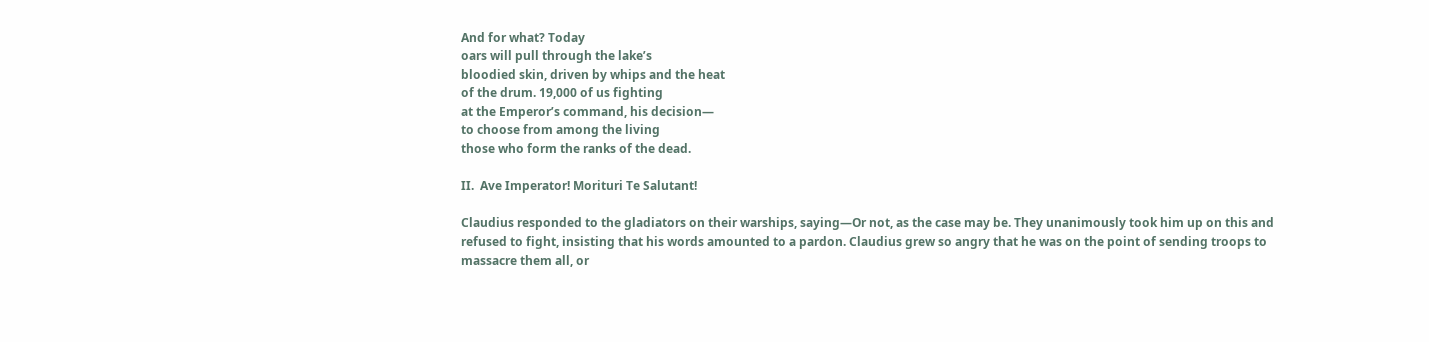And for what? Today
oars will pull through the lake’s
bloodied skin, driven by whips and the heat
of the drum. 19,000 of us fighting
at the Emperor’s command, his decision—
to choose from among the living
those who form the ranks of the dead.

II.  Ave Imperator! Morituri Te Salutant!

Claudius responded to the gladiators on their warships, saying—Or not, as the case may be. They unanimously took him up on this and refused to fight, insisting that his words amounted to a pardon. Claudius grew so angry that he was on the point of sending troops to massacre them all, or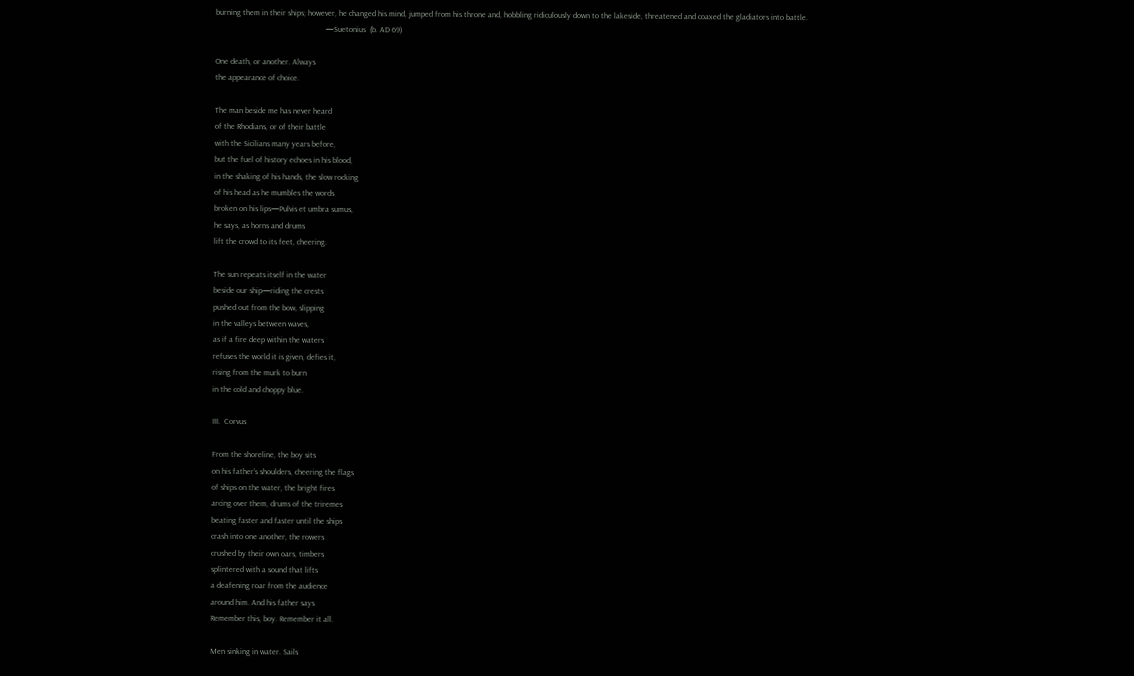burning them in their ships; however, he changed his mind, jumped from his throne and, hobbling ridiculously down to the lakeside, threatened and coaxed the gladiators into battle.
                                                       —Suetonius  (b. AD 69)

One death, or another. Always
the appearance of choice.

The man beside me has never heard
of the Rhodians, or of their battle
with the Sicilians many years before,
but the fuel of history echoes in his blood,
in the shaking of his hands, the slow rocking
of his head as he mumbles the words
broken on his lips—Pulvis et umbra sumus,
he says, as horns and drums
lift the crowd to its feet, cheering.

The sun repeats itself in the water
beside our ship—riding the crests
pushed out from the bow, slipping
in the valleys between waves,
as if a fire deep within the waters
refuses the world it is given, defies it,
rising from the murk to burn
in the cold and choppy blue.

III.  Corvus

From the shoreline, the boy sits
on his father’s shoulders, cheering the flags
of ships on the water, the bright fires
arcing over them, drums of the triremes
beating faster and faster until the ships
crash into one another, the rowers
crushed by their own oars, timbers
splintered with a sound that lifts
a deafening roar from the audience
around him. And his father says
Remember this, boy. Remember it all.

Men sinking in water. Sails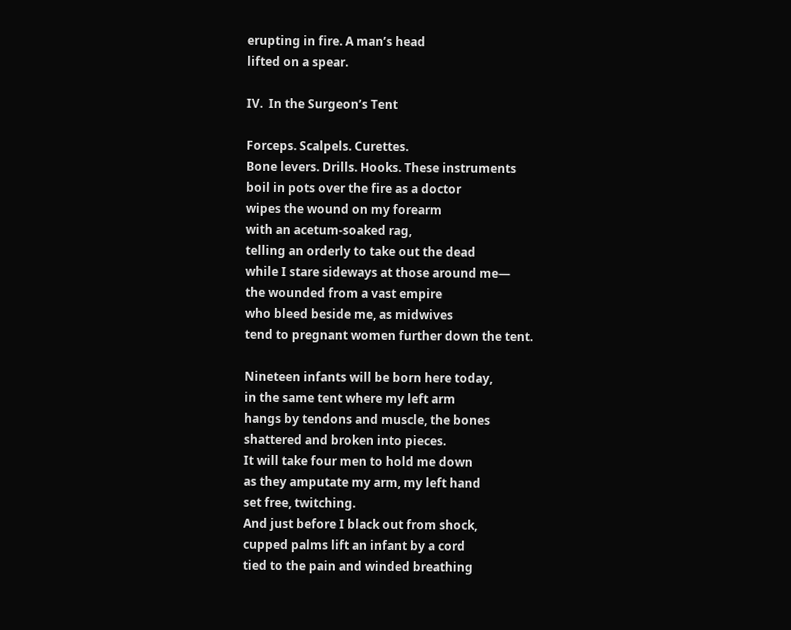erupting in fire. A man’s head
lifted on a spear.

IV.  In the Surgeon’s Tent

Forceps. Scalpels. Curettes.
Bone levers. Drills. Hooks. These instruments
boil in pots over the fire as a doctor
wipes the wound on my forearm
with an acetum-soaked rag,
telling an orderly to take out the dead
while I stare sideways at those around me—
the wounded from a vast empire
who bleed beside me, as midwives
tend to pregnant women further down the tent.

Nineteen infants will be born here today,
in the same tent where my left arm
hangs by tendons and muscle, the bones
shattered and broken into pieces.
It will take four men to hold me down
as they amputate my arm, my left hand
set free, twitching.
And just before I black out from shock,
cupped palms lift an infant by a cord
tied to the pain and winded breathing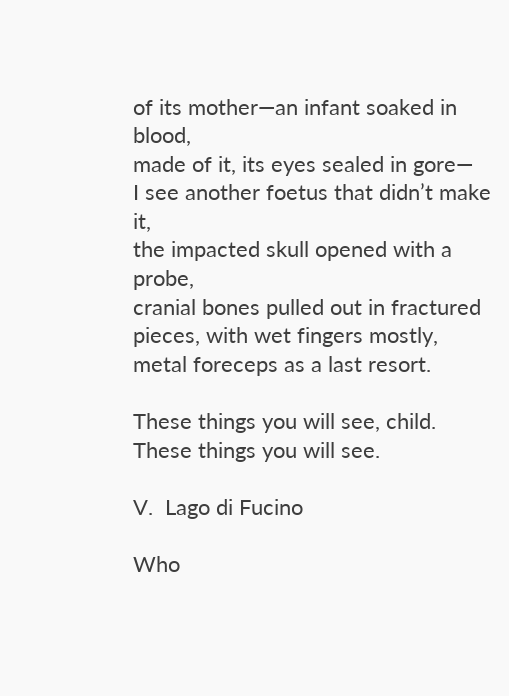of its mother—an infant soaked in blood,
made of it, its eyes sealed in gore—
I see another foetus that didn’t make it,
the impacted skull opened with a probe,
cranial bones pulled out in fractured
pieces, with wet fingers mostly,
metal foreceps as a last resort.

These things you will see, child.
These things you will see.

V.  Lago di Fucino

Who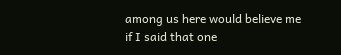among us here would believe me
if I said that one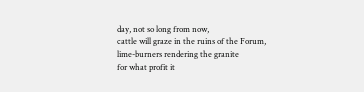day, not so long from now,
cattle will graze in the ruins of the Forum,
lime-burners rendering the granite
for what profit it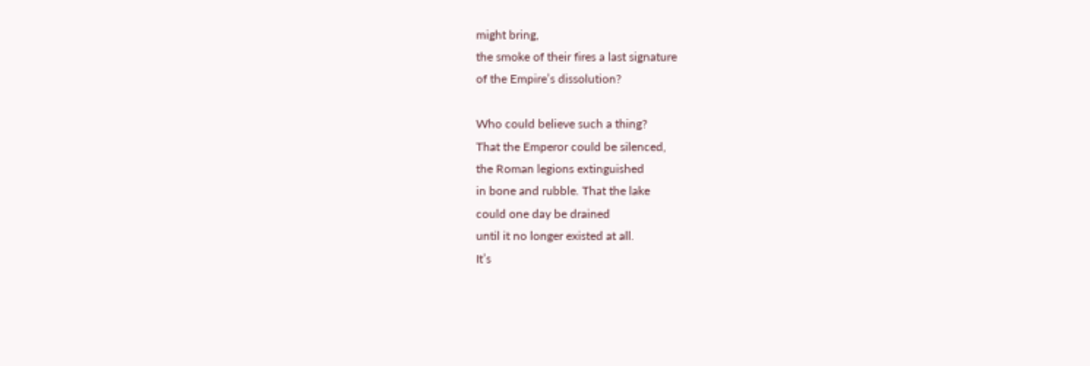might bring,
the smoke of their fires a last signature
of the Empire’s dissolution?

Who could believe such a thing?
That the Emperor could be silenced,
the Roman legions extinguished
in bone and rubble. That the lake
could one day be drained
until it no longer existed at all.
It’s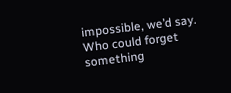impossible, we’d say.
Who could forget something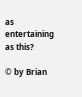as entertaining as this?

© by Brian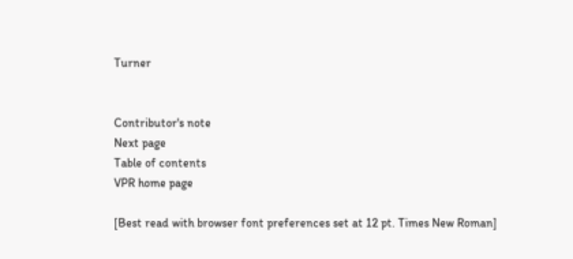Turner


Contributor's note
Next page
Table of contents
VPR home page

[Best read with browser font preferences set at 12 pt. Times New Roman]